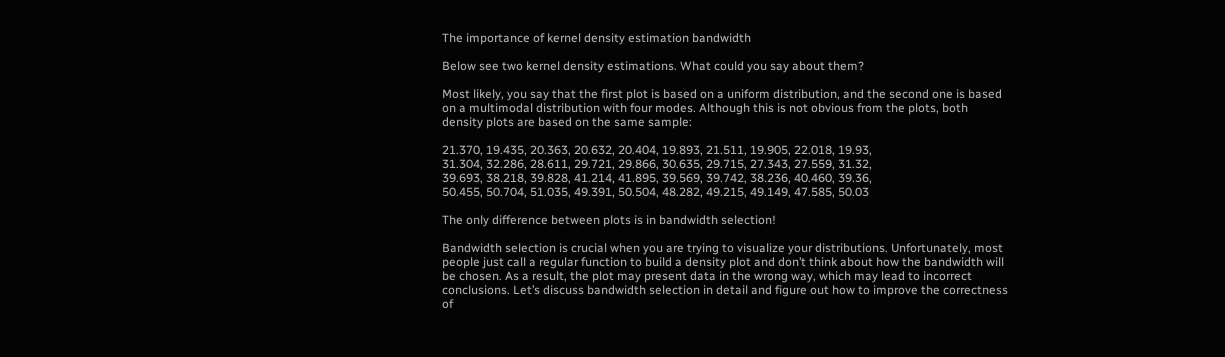The importance of kernel density estimation bandwidth

Below see two kernel density estimations. What could you say about them?

Most likely, you say that the first plot is based on a uniform distribution, and the second one is based on a multimodal distribution with four modes. Although this is not obvious from the plots, both density plots are based on the same sample:

21.370, 19.435, 20.363, 20.632, 20.404, 19.893, 21.511, 19.905, 22.018, 19.93,
31.304, 32.286, 28.611, 29.721, 29.866, 30.635, 29.715, 27.343, 27.559, 31.32,
39.693, 38.218, 39.828, 41.214, 41.895, 39.569, 39.742, 38.236, 40.460, 39.36,
50.455, 50.704, 51.035, 49.391, 50.504, 48.282, 49.215, 49.149, 47.585, 50.03

The only difference between plots is in bandwidth selection!

Bandwidth selection is crucial when you are trying to visualize your distributions. Unfortunately, most people just call a regular function to build a density plot and don’t think about how the bandwidth will be chosen. As a result, the plot may present data in the wrong way, which may lead to incorrect conclusions. Let’s discuss bandwidth selection in detail and figure out how to improve the correctness of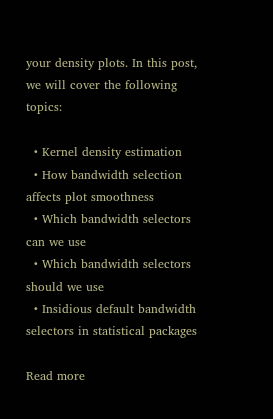your density plots. In this post, we will cover the following topics:

  • Kernel density estimation
  • How bandwidth selection affects plot smoothness
  • Which bandwidth selectors can we use
  • Which bandwidth selectors should we use
  • Insidious default bandwidth selectors in statistical packages

Read more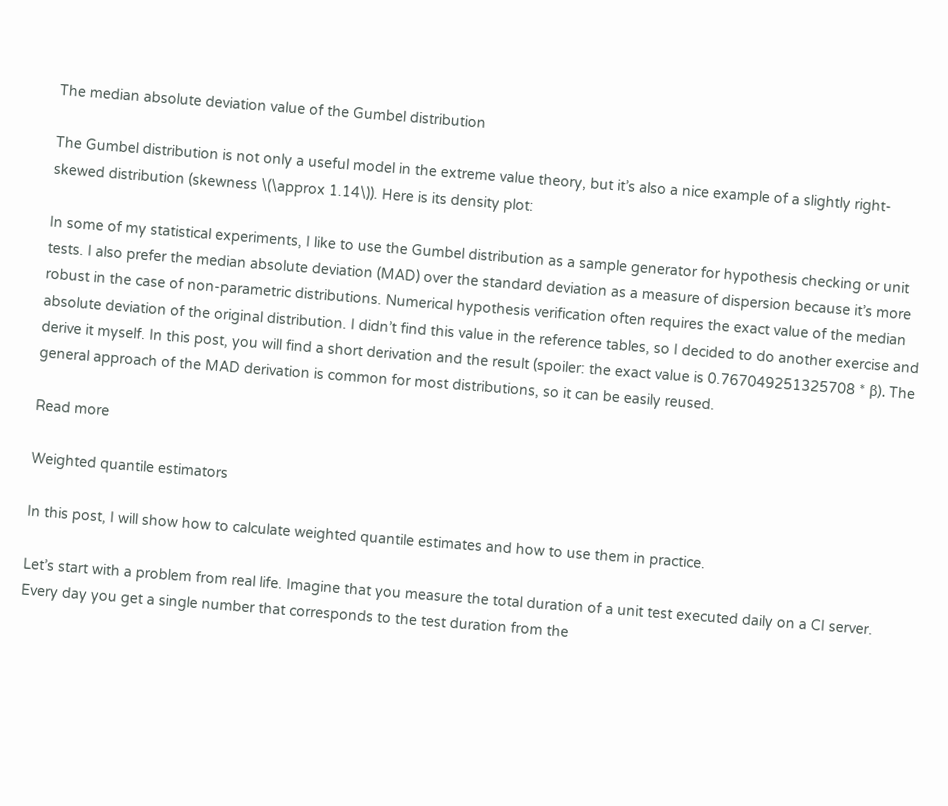The median absolute deviation value of the Gumbel distribution

The Gumbel distribution is not only a useful model in the extreme value theory, but it’s also a nice example of a slightly right-skewed distribution (skewness \(\approx 1.14\)). Here is its density plot:

In some of my statistical experiments, I like to use the Gumbel distribution as a sample generator for hypothesis checking or unit tests. I also prefer the median absolute deviation (MAD) over the standard deviation as a measure of dispersion because it’s more robust in the case of non-parametric distributions. Numerical hypothesis verification often requires the exact value of the median absolute deviation of the original distribution. I didn’t find this value in the reference tables, so I decided to do another exercise and derive it myself. In this post, you will find a short derivation and the result (spoiler: the exact value is 0.767049251325708 * β). The general approach of the MAD derivation is common for most distributions, so it can be easily reused.

Read more

Weighted quantile estimators

In this post, I will show how to calculate weighted quantile estimates and how to use them in practice.

Let’s start with a problem from real life. Imagine that you measure the total duration of a unit test executed daily on a CI server. Every day you get a single number that corresponds to the test duration from the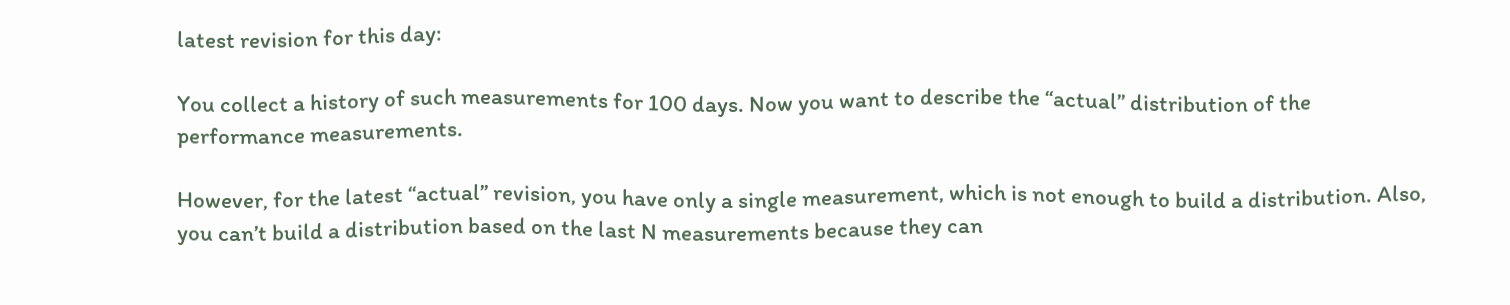latest revision for this day:

You collect a history of such measurements for 100 days. Now you want to describe the “actual” distribution of the performance measurements.

However, for the latest “actual” revision, you have only a single measurement, which is not enough to build a distribution. Also, you can’t build a distribution based on the last N measurements because they can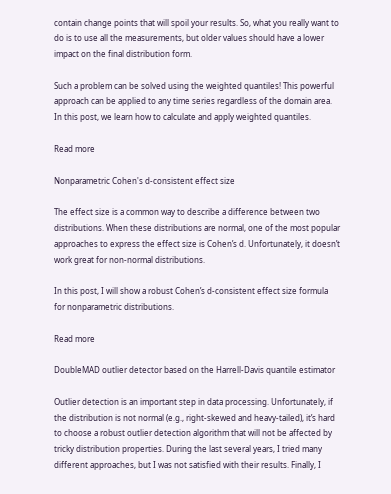contain change points that will spoil your results. So, what you really want to do is to use all the measurements, but older values should have a lower impact on the final distribution form.

Such a problem can be solved using the weighted quantiles! This powerful approach can be applied to any time series regardless of the domain area. In this post, we learn how to calculate and apply weighted quantiles.

Read more

Nonparametric Cohen's d-consistent effect size

The effect size is a common way to describe a difference between two distributions. When these distributions are normal, one of the most popular approaches to express the effect size is Cohen’s d. Unfortunately, it doesn’t work great for non-normal distributions.

In this post, I will show a robust Cohen’s d-consistent effect size formula for nonparametric distributions.

Read more

DoubleMAD outlier detector based on the Harrell-Davis quantile estimator

Outlier detection is an important step in data processing. Unfortunately, if the distribution is not normal (e.g., right-skewed and heavy-tailed), it’s hard to choose a robust outlier detection algorithm that will not be affected by tricky distribution properties. During the last several years, I tried many different approaches, but I was not satisfied with their results. Finally, I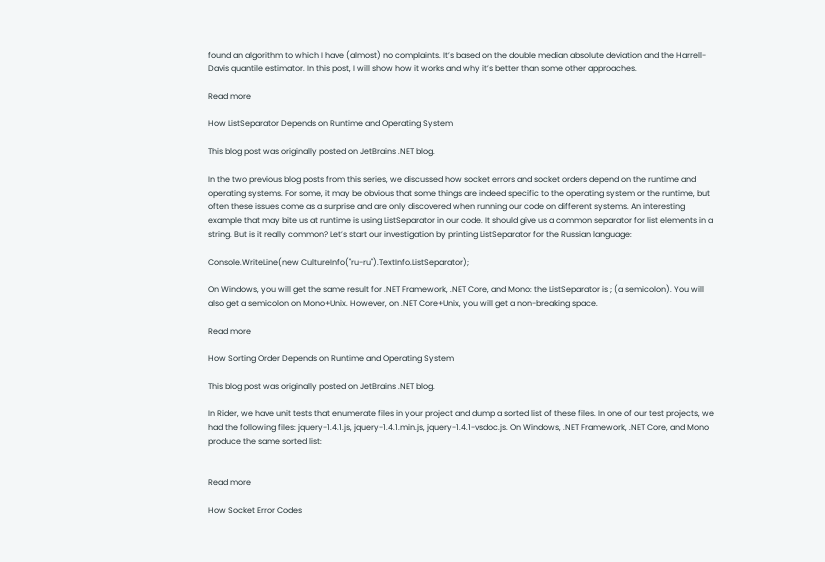found an algorithm to which I have (almost) no complaints. It’s based on the double median absolute deviation and the Harrell-Davis quantile estimator. In this post, I will show how it works and why it’s better than some other approaches.

Read more

How ListSeparator Depends on Runtime and Operating System

This blog post was originally posted on JetBrains .NET blog.

In the two previous blog posts from this series, we discussed how socket errors and socket orders depend on the runtime and operating systems. For some, it may be obvious that some things are indeed specific to the operating system or the runtime, but often these issues come as a surprise and are only discovered when running our code on different systems. An interesting example that may bite us at runtime is using ListSeparator in our code. It should give us a common separator for list elements in a string. But is it really common? Let’s start our investigation by printing ListSeparator for the Russian language:

Console.WriteLine(new CultureInfo("ru-ru").TextInfo.ListSeparator);

On Windows, you will get the same result for .NET Framework, .NET Core, and Mono: the ListSeparator is ; (a semicolon). You will also get a semicolon on Mono+Unix. However, on .NET Core+Unix, you will get a non-breaking space.

Read more

How Sorting Order Depends on Runtime and Operating System

This blog post was originally posted on JetBrains .NET blog.

In Rider, we have unit tests that enumerate files in your project and dump a sorted list of these files. In one of our test projects, we had the following files: jquery-1.4.1.js, jquery-1.4.1.min.js, jquery-1.4.1-vsdoc.js. On Windows, .NET Framework, .NET Core, and Mono produce the same sorted list:


Read more

How Socket Error Codes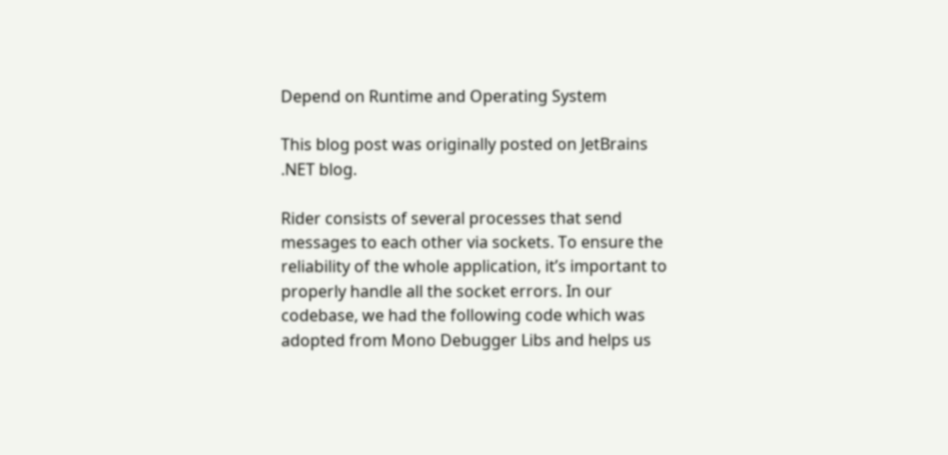Depend on Runtime and Operating System

This blog post was originally posted on JetBrains .NET blog.

Rider consists of several processes that send messages to each other via sockets. To ensure the reliability of the whole application, it’s important to properly handle all the socket errors. In our codebase, we had the following code which was adopted from Mono Debugger Libs and helps us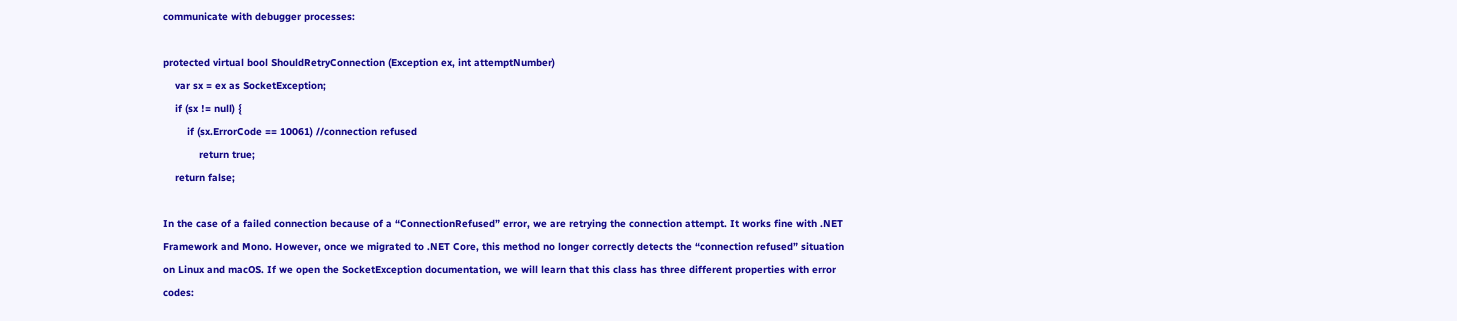communicate with debugger processes:

protected virtual bool ShouldRetryConnection (Exception ex, int attemptNumber)
    var sx = ex as SocketException;
    if (sx != null) {
        if (sx.ErrorCode == 10061) //connection refused
            return true;
    return false;

In the case of a failed connection because of a “ConnectionRefused” error, we are retrying the connection attempt. It works fine with .NET Framework and Mono. However, once we migrated to .NET Core, this method no longer correctly detects the “connection refused” situation on Linux and macOS. If we open the SocketException documentation, we will learn that this class has three different properties with error codes: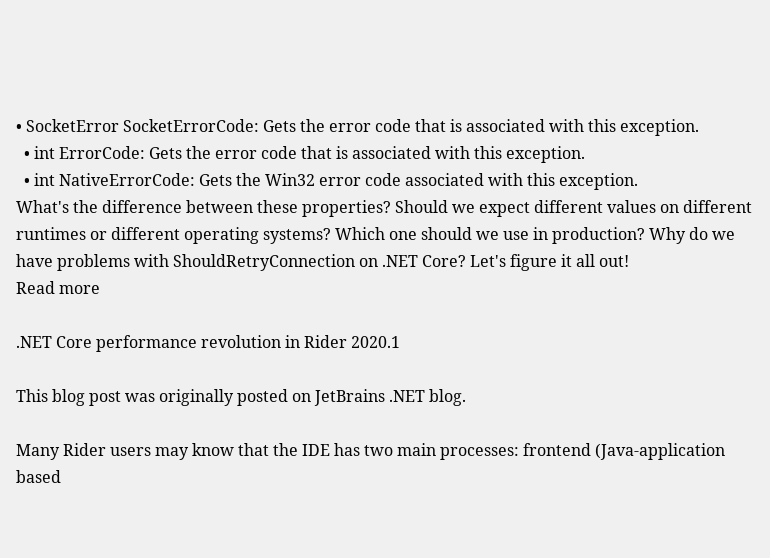• SocketError SocketErrorCode: Gets the error code that is associated with this exception.
  • int ErrorCode: Gets the error code that is associated with this exception.
  • int NativeErrorCode: Gets the Win32 error code associated with this exception.
What's the difference between these properties? Should we expect different values on different runtimes or different operating systems? Which one should we use in production? Why do we have problems with ShouldRetryConnection on .NET Core? Let's figure it all out!
Read more

.NET Core performance revolution in Rider 2020.1

This blog post was originally posted on JetBrains .NET blog.

Many Rider users may know that the IDE has two main processes: frontend (Java-application based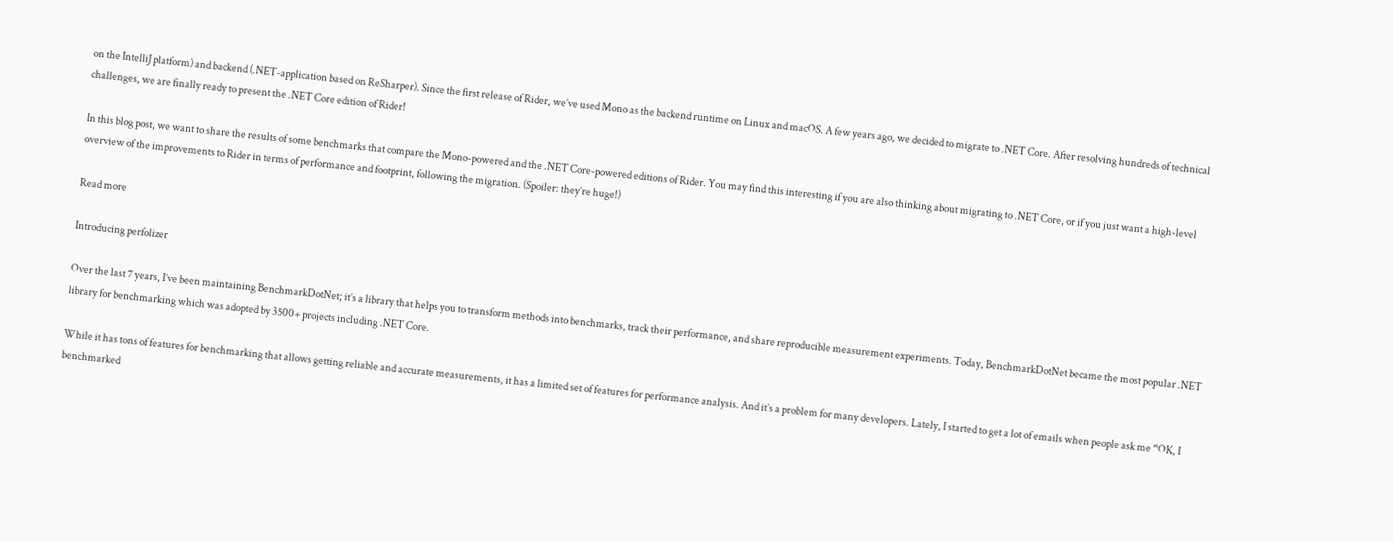on the IntelliJ platform) and backend (.NET-application based on ReSharper). Since the first release of Rider, we’ve used Mono as the backend runtime on Linux and macOS. A few years ago, we decided to migrate to .NET Core. After resolving hundreds of technical challenges, we are finally ready to present the .NET Core edition of Rider!

In this blog post, we want to share the results of some benchmarks that compare the Mono-powered and the .NET Core-powered editions of Rider. You may find this interesting if you are also thinking about migrating to .NET Core, or if you just want a high-level overview of the improvements to Rider in terms of performance and footprint, following the migration. (Spoiler: they’re huge!)

Read more

Introducing perfolizer

Over the last 7 years, I’ve been maintaining BenchmarkDotNet; it’s a library that helps you to transform methods into benchmarks, track their performance, and share reproducible measurement experiments. Today, BenchmarkDotNet became the most popular .NET library for benchmarking which was adopted by 3500+ projects including .NET Core.

While it has tons of features for benchmarking that allows getting reliable and accurate measurements, it has a limited set of features for performance analysis. And it’s a problem for many developers. Lately, I started to get a lot of emails when people ask me “OK, I benchmarked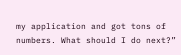my application and got tons of numbers. What should I do next?”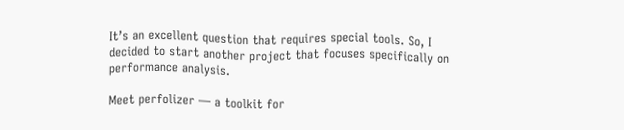It’s an excellent question that requires special tools. So, I decided to start another project that focuses specifically on performance analysis.

Meet perfolizer — a toolkit for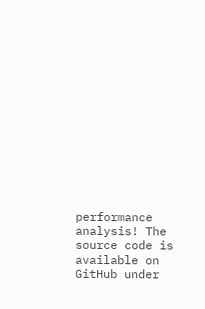performance analysis! The source code is available on GitHub under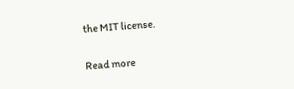the MIT license.

Read more